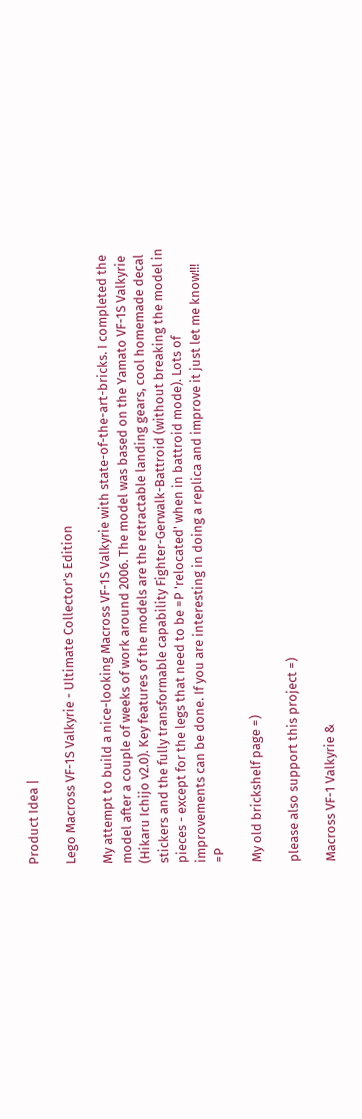Product Idea |

Lego Macross VF-1S Valkyrie - Ultimate Collector's Edition

My attempt to build a nice-looking Macross VF-1S Valkyrie with state-of-the-art-bricks. I completed the model after a couple of weeks of work around 2006. The model was based on the Yamato VF-1S Valkyrie (Hikaru Ichijo v2.0). Key features of the models are the retractable landing gears, cool homemade decal stickers and the fully transformable capability Fighter-Gerwalk-Battroid (without breaking the model in pieces - except for the legs that need to be =P 'relocated' when in battroid mode). Lots of improvements can be done. If you are interesting in doing a replica and improve it just let me know!!! =P

My old brickshelf page =)

please also support this project =)

Macross VF-1 Valkyrie &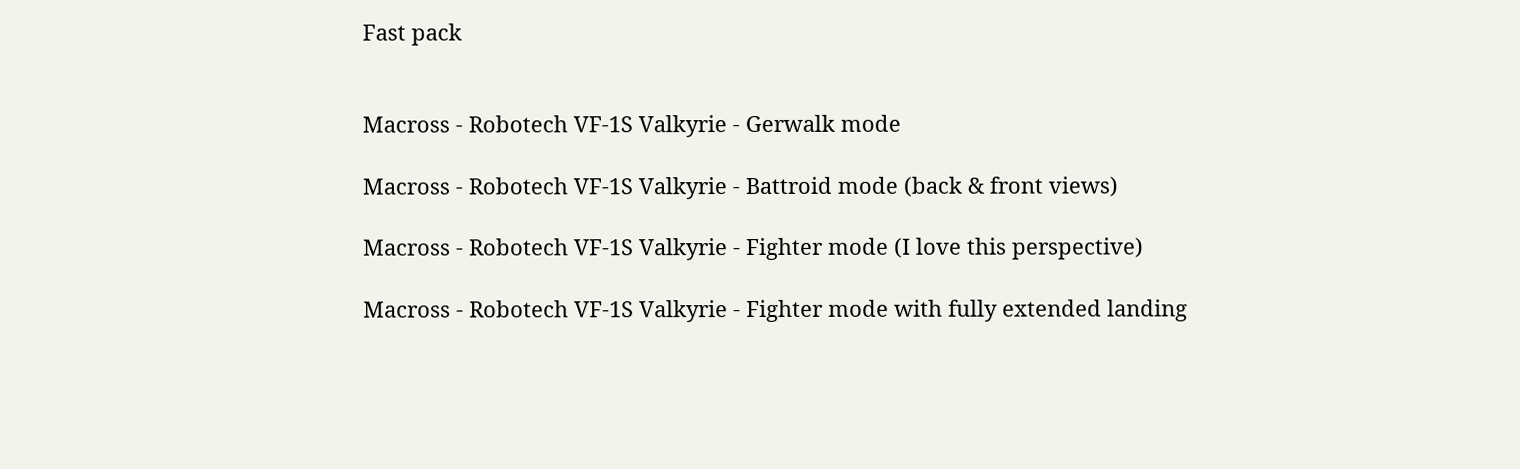Fast pack


Macross - Robotech VF-1S Valkyrie - Gerwalk mode

Macross - Robotech VF-1S Valkyrie - Battroid mode (back & front views)

Macross - Robotech VF-1S Valkyrie - Fighter mode (I love this perspective)

Macross - Robotech VF-1S Valkyrie - Fighter mode with fully extended landing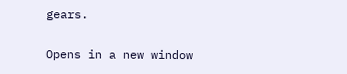gears.

Opens in a new window